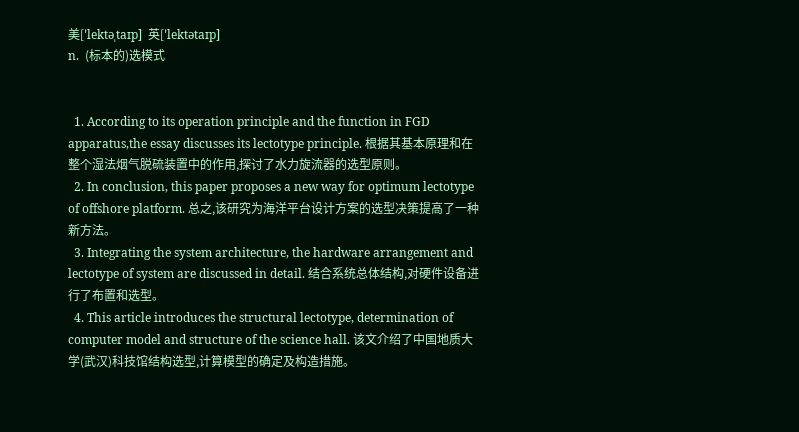美['lektəˌtaɪp]  英['lektətaɪp]
n.  (标本的)选模式


  1. According to its operation principle and the function in FGD apparatus,the essay discusses its lectotype principle. 根据其基本原理和在整个湿法烟气脱硫装置中的作用,探讨了水力旋流器的选型原则。
  2. In conclusion, this paper proposes a new way for optimum lectotype of offshore platform. 总之,该研究为海洋平台设计方案的选型决策提高了一种新方法。
  3. Integrating the system architecture, the hardware arrangement and lectotype of system are discussed in detail. 结合系统总体结构,对硬件设备进行了布置和选型。
  4. This article introduces the structural lectotype, determination of computer model and structure of the science hall. 该文介绍了中国地质大学(武汉)科技馆结构选型,计算模型的确定及构造措施。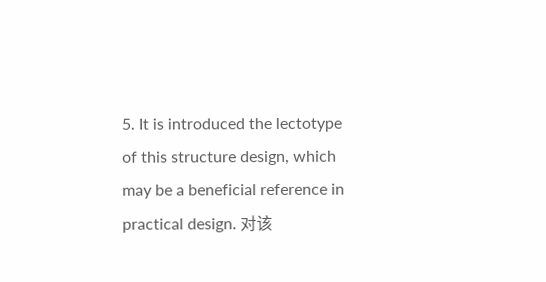5. It is introduced the lectotype of this structure design, which may be a beneficial reference in practical design. 对该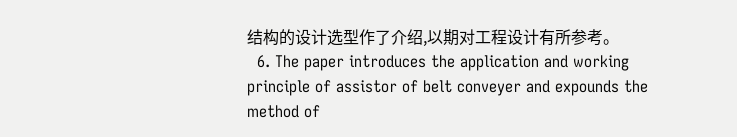结构的设计选型作了介绍,以期对工程设计有所参考。
  6. The paper introduces the application and working principle of assistor of belt conveyer and expounds the method of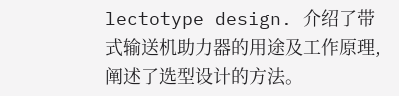lectotype design. 介绍了带式输送机助力器的用途及工作原理,阐述了选型设计的方法。